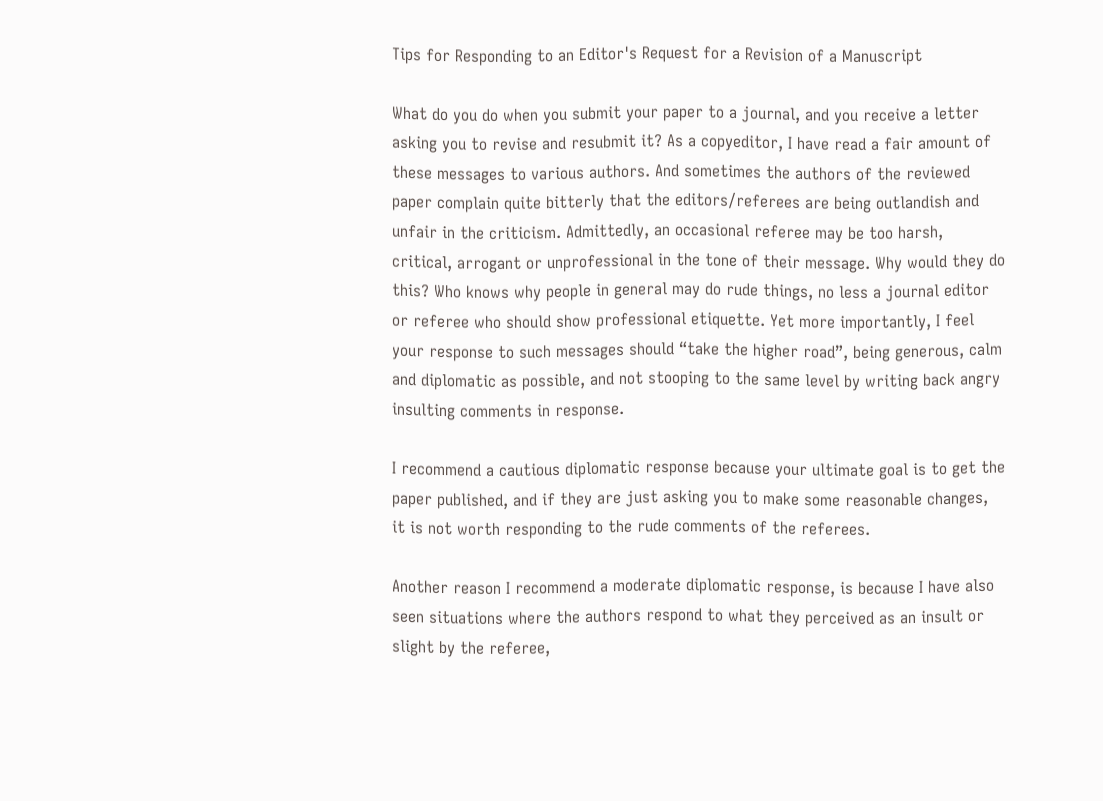Tips for Responding to an Editor's Request for a Revision of a Manuscript

What do you do when you submit your paper to a journal, and you receive a letter asking you to revise and resubmit it? As a copyeditor, I have read a fair amount of these messages to various authors. And sometimes the authors of the reviewed paper complain quite bitterly that the editors/referees are being outlandish and unfair in the criticism. Admittedly, an occasional referee may be too harsh, critical, arrogant or unprofessional in the tone of their message. Why would they do this? Who knows why people in general may do rude things, no less a journal editor or referee who should show professional etiquette. Yet more importantly, I feel your response to such messages should “take the higher road”, being generous, calm and diplomatic as possible, and not stooping to the same level by writing back angry insulting comments in response.

I recommend a cautious diplomatic response because your ultimate goal is to get the paper published, and if they are just asking you to make some reasonable changes, it is not worth responding to the rude comments of the referees.

Another reason I recommend a moderate diplomatic response, is because I have also seen situations where the authors respond to what they perceived as an insult or slight by the referee,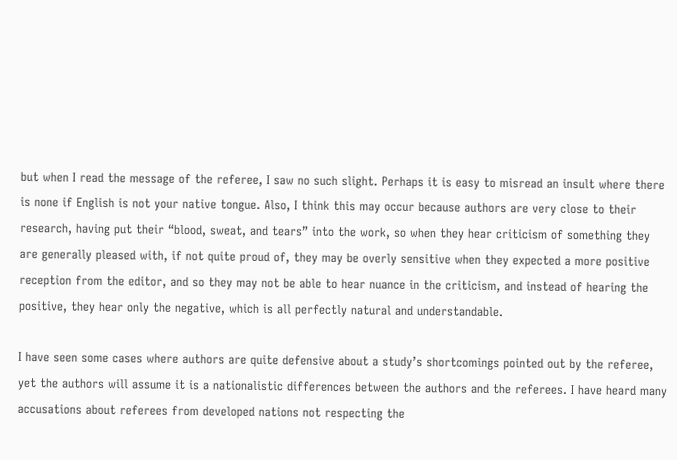but when I read the message of the referee, I saw no such slight. Perhaps it is easy to misread an insult where there is none if English is not your native tongue. Also, I think this may occur because authors are very close to their research, having put their “blood, sweat, and tears” into the work, so when they hear criticism of something they are generally pleased with, if not quite proud of, they may be overly sensitive when they expected a more positive reception from the editor, and so they may not be able to hear nuance in the criticism, and instead of hearing the positive, they hear only the negative, which is all perfectly natural and understandable.

I have seen some cases where authors are quite defensive about a study’s shortcomings pointed out by the referee, yet the authors will assume it is a nationalistic differences between the authors and the referees. I have heard many accusations about referees from developed nations not respecting the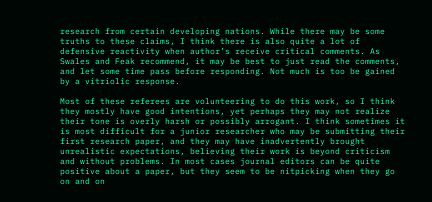research from certain developing nations. While there may be some truths to these claims, I think there is also quite a lot of defensive reactivity when author’s receive critical comments. As Swales and Feak recommend, it may be best to just read the comments, and let some time pass before responding. Not much is too be gained by a vitriolic response.

Most of these referees are volunteering to do this work, so I think they mostly have good intentions, yet perhaps they may not realize their tone is overly harsh or possibly arrogant. I think sometimes it is most difficult for a junior researcher who may be submitting their first research paper, and they may have inadvertently brought unrealistic expectations, believing their work is beyond criticism and without problems. In most cases journal editors can be quite positive about a paper, but they seem to be nitpicking when they go on and on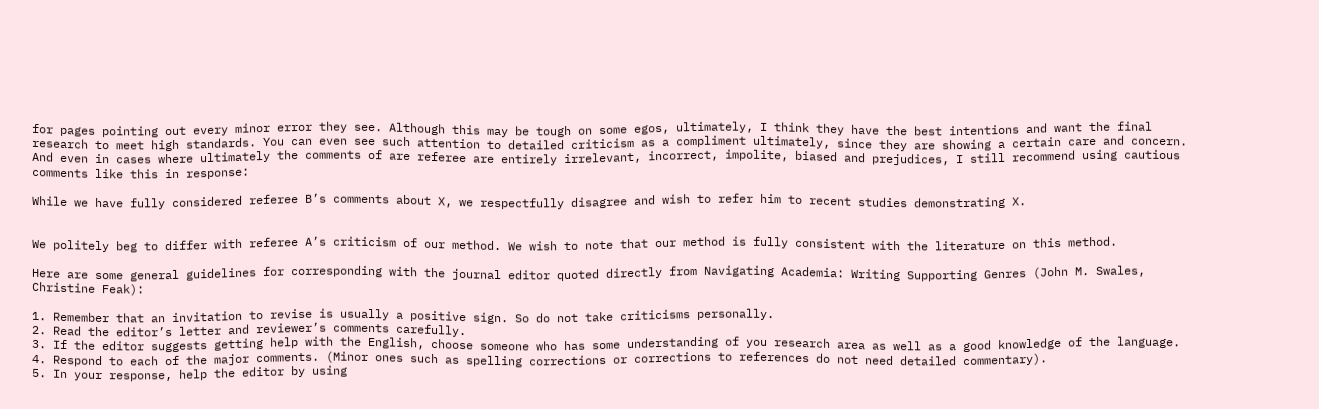for pages pointing out every minor error they see. Although this may be tough on some egos, ultimately, I think they have the best intentions and want the final research to meet high standards. You can even see such attention to detailed criticism as a compliment ultimately, since they are showing a certain care and concern. And even in cases where ultimately the comments of are referee are entirely irrelevant, incorrect, impolite, biased and prejudices, I still recommend using cautious comments like this in response:

While we have fully considered referee B’s comments about X, we respectfully disagree and wish to refer him to recent studies demonstrating X.


We politely beg to differ with referee A’s criticism of our method. We wish to note that our method is fully consistent with the literature on this method.

Here are some general guidelines for corresponding with the journal editor quoted directly from Navigating Academia: Writing Supporting Genres (John M. Swales, Christine Feak):

1. Remember that an invitation to revise is usually a positive sign. So do not take criticisms personally.
2. Read the editor’s letter and reviewer’s comments carefully.
3. If the editor suggests getting help with the English, choose someone who has some understanding of you research area as well as a good knowledge of the language.
4. Respond to each of the major comments. (Minor ones such as spelling corrections or corrections to references do not need detailed commentary).
5. In your response, help the editor by using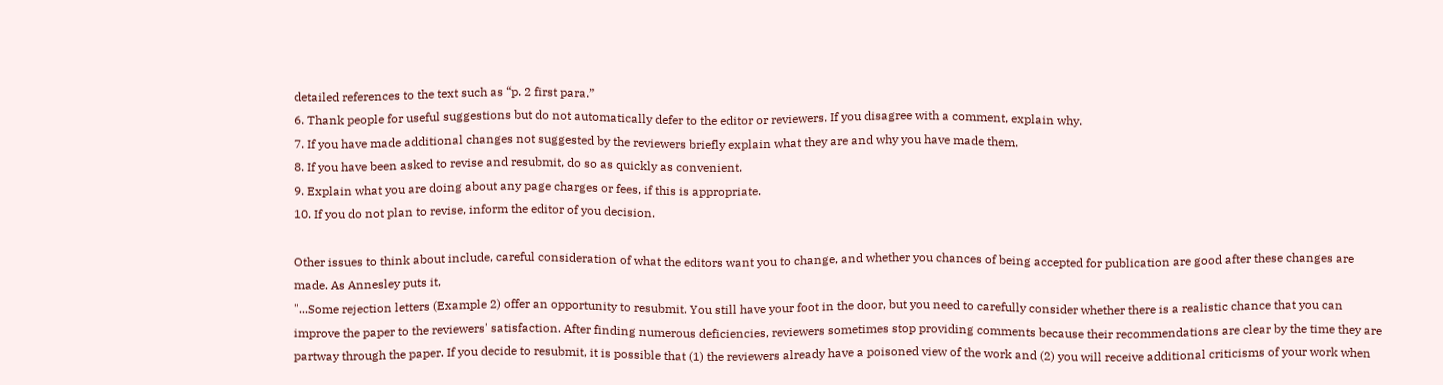detailed references to the text such as “p. 2 first para.”
6. Thank people for useful suggestions but do not automatically defer to the editor or reviewers. If you disagree with a comment, explain why.
7. If you have made additional changes not suggested by the reviewers briefly explain what they are and why you have made them.
8. If you have been asked to revise and resubmit, do so as quickly as convenient.
9. Explain what you are doing about any page charges or fees, if this is appropriate.
10. If you do not plan to revise, inform the editor of you decision.

Other issues to think about include, careful consideration of what the editors want you to change, and whether you chances of being accepted for publication are good after these changes are made. As Annesley puts it,
"...Some rejection letters (Example 2) offer an opportunity to resubmit. You still have your foot in the door, but you need to carefully consider whether there is a realistic chance that you can improve the paper to the reviewers' satisfaction. After finding numerous deficiencies, reviewers sometimes stop providing comments because their recommendations are clear by the time they are partway through the paper. If you decide to resubmit, it is possible that (1) the reviewers already have a poisoned view of the work and (2) you will receive additional criticisms of your work when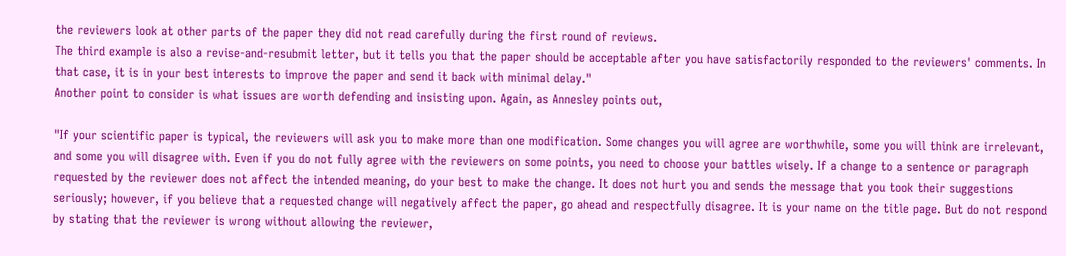the reviewers look at other parts of the paper they did not read carefully during the first round of reviews.
The third example is also a revise-and-resubmit letter, but it tells you that the paper should be acceptable after you have satisfactorily responded to the reviewers' comments. In that case, it is in your best interests to improve the paper and send it back with minimal delay."
Another point to consider is what issues are worth defending and insisting upon. Again, as Annesley points out,

"If your scientific paper is typical, the reviewers will ask you to make more than one modification. Some changes you will agree are worthwhile, some you will think are irrelevant, and some you will disagree with. Even if you do not fully agree with the reviewers on some points, you need to choose your battles wisely. If a change to a sentence or paragraph requested by the reviewer does not affect the intended meaning, do your best to make the change. It does not hurt you and sends the message that you took their suggestions seriously; however, if you believe that a requested change will negatively affect the paper, go ahead and respectfully disagree. It is your name on the title page. But do not respond by stating that the reviewer is wrong without allowing the reviewer,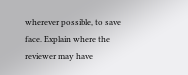wherever possible, to save face. Explain where the reviewer may have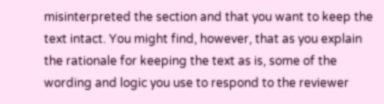misinterpreted the section and that you want to keep the text intact. You might find, however, that as you explain the rationale for keeping the text as is, some of the wording and logic you use to respond to the reviewer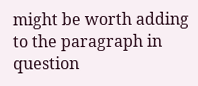might be worth adding to the paragraph in question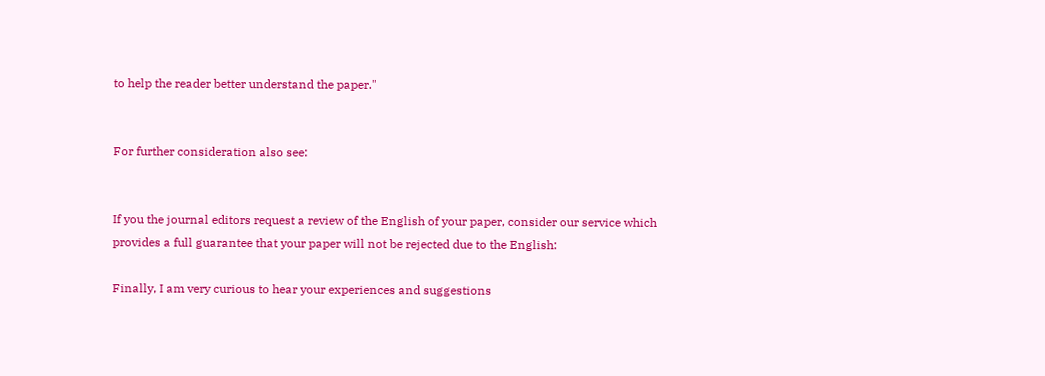to help the reader better understand the paper."


For further consideration also see:


If you the journal editors request a review of the English of your paper, consider our service which provides a full guarantee that your paper will not be rejected due to the English:

Finally, I am very curious to hear your experiences and suggestions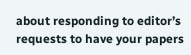about responding to editor’s requests to have your papers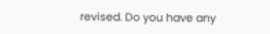revised. Do you have any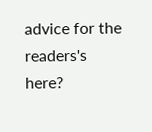advice for the readers's here?